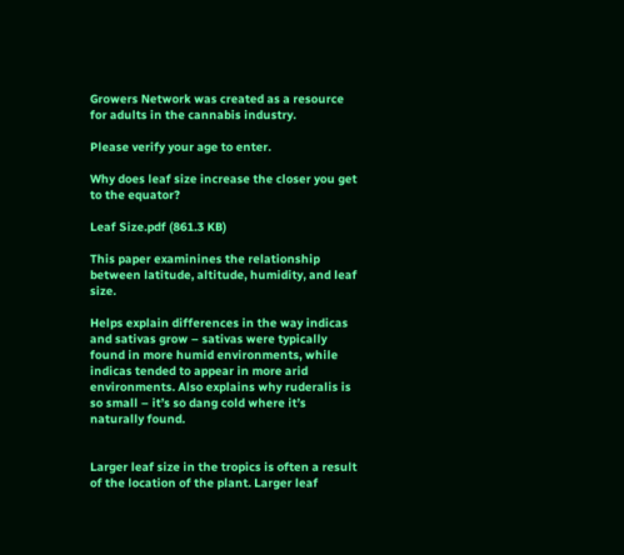Growers Network was created as a resource for adults in the cannabis industry.

Please verify your age to enter.

Why does leaf size increase the closer you get to the equator?

Leaf Size.pdf (861.3 KB)

This paper examinines the relationship between latitude, altitude, humidity, and leaf size.

Helps explain differences in the way indicas and sativas grow – sativas were typically found in more humid environments, while indicas tended to appear in more arid environments. Also explains why ruderalis is so small – it’s so dang cold where it’s naturally found.


Larger leaf size in the tropics is often a result of the location of the plant. Larger leaf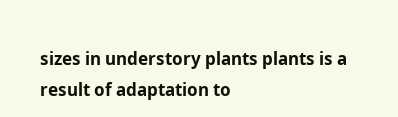sizes in understory plants plants is a result of adaptation to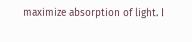maximize absorption of light. I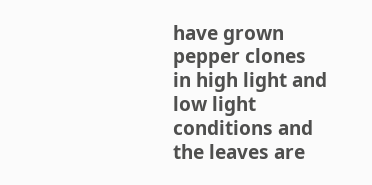have grown pepper clones in high light and low light conditions and the leaves are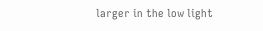larger in the low light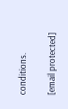conditions.

[email protected]